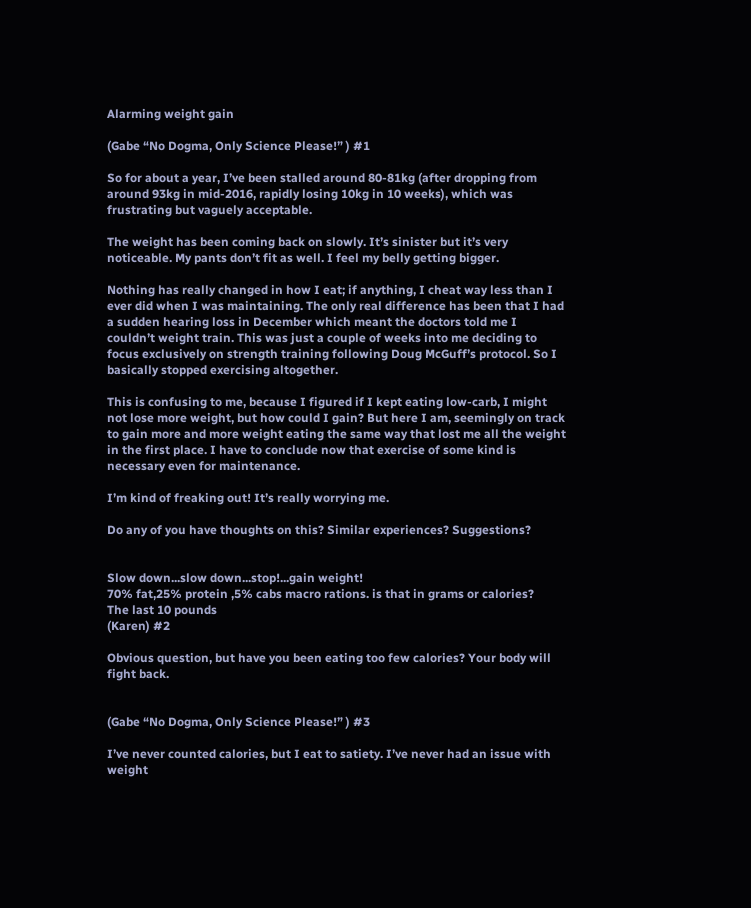Alarming weight gain

(Gabe “No Dogma, Only Science Please!” ) #1

So for about a year, I’ve been stalled around 80-81kg (after dropping from around 93kg in mid-2016, rapidly losing 10kg in 10 weeks), which was frustrating but vaguely acceptable.

The weight has been coming back on slowly. It’s sinister but it’s very noticeable. My pants don’t fit as well. I feel my belly getting bigger.

Nothing has really changed in how I eat; if anything, I cheat way less than I ever did when I was maintaining. The only real difference has been that I had a sudden hearing loss in December which meant the doctors told me I couldn’t weight train. This was just a couple of weeks into me deciding to focus exclusively on strength training following Doug McGuff’s protocol. So I basically stopped exercising altogether.

This is confusing to me, because I figured if I kept eating low-carb, I might not lose more weight, but how could I gain? But here I am, seemingly on track to gain more and more weight eating the same way that lost me all the weight in the first place. I have to conclude now that exercise of some kind is necessary even for maintenance.

I’m kind of freaking out! It’s really worrying me.

Do any of you have thoughts on this? Similar experiences? Suggestions?


Slow down...slow down...stop!...gain weight!
70% fat,25% protein ,5% cabs macro rations. is that in grams or calories?
The last 10 pounds
(Karen) #2

Obvious question, but have you been eating too few calories? Your body will fight back.


(Gabe “No Dogma, Only Science Please!” ) #3

I’ve never counted calories, but I eat to satiety. I’ve never had an issue with weight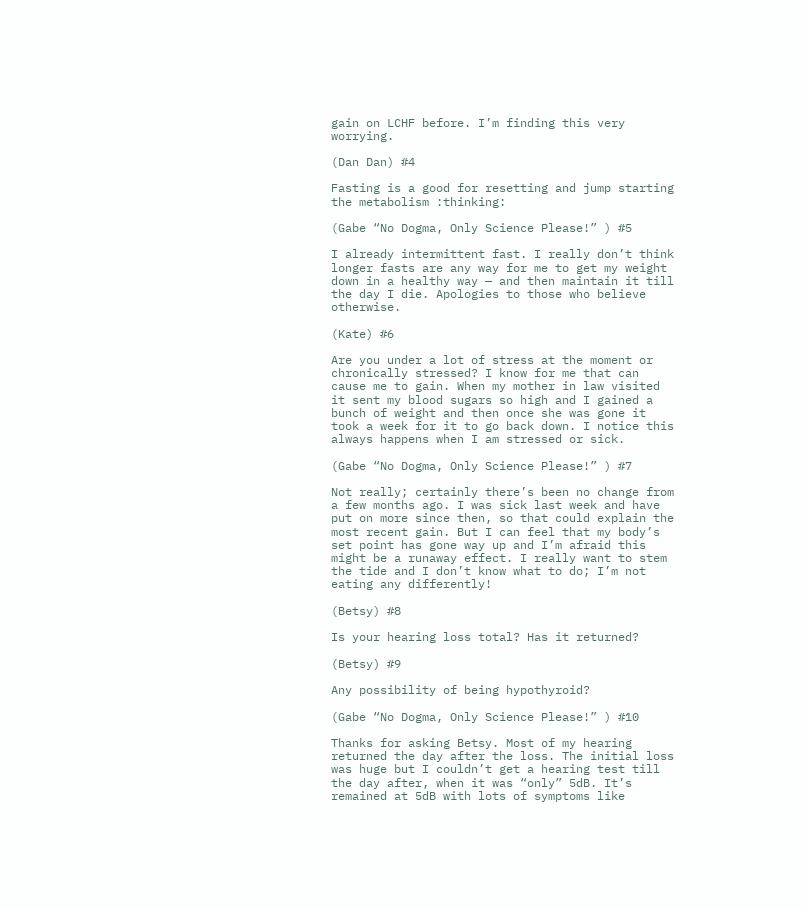gain on LCHF before. I’m finding this very worrying.

(Dan Dan) #4

Fasting is a good for resetting and jump starting the metabolism :thinking:

(Gabe “No Dogma, Only Science Please!” ) #5

I already intermittent fast. I really don’t think longer fasts are any way for me to get my weight down in a healthy way — and then maintain it till the day I die. Apologies to those who believe otherwise.

(Kate) #6

Are you under a lot of stress at the moment or chronically stressed? I know for me that can cause me to gain. When my mother in law visited it sent my blood sugars so high and I gained a bunch of weight and then once she was gone it took a week for it to go back down. I notice this always happens when I am stressed or sick.

(Gabe “No Dogma, Only Science Please!” ) #7

Not really; certainly there’s been no change from a few months ago. I was sick last week and have put on more since then, so that could explain the most recent gain. But I can feel that my body’s set point has gone way up and I’m afraid this might be a runaway effect. I really want to stem the tide and I don’t know what to do; I’m not eating any differently!

(Betsy) #8

Is your hearing loss total? Has it returned?

(Betsy) #9

Any possibility of being hypothyroid?

(Gabe “No Dogma, Only Science Please!” ) #10

Thanks for asking Betsy. Most of my hearing returned the day after the loss. The initial loss was huge but I couldn’t get a hearing test till the day after, when it was “only” 5dB. It’s remained at 5dB with lots of symptoms like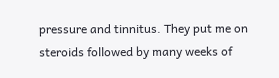pressure and tinnitus. They put me on steroids followed by many weeks of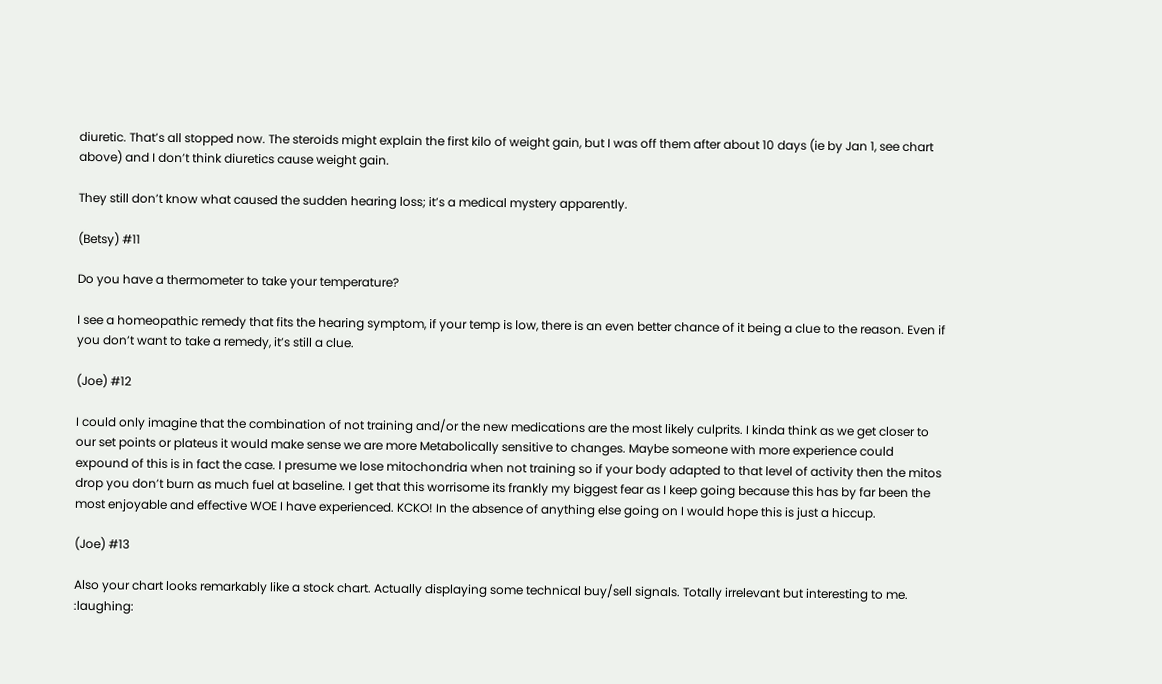diuretic. That’s all stopped now. The steroids might explain the first kilo of weight gain, but I was off them after about 10 days (ie by Jan 1, see chart above) and I don’t think diuretics cause weight gain.

They still don’t know what caused the sudden hearing loss; it’s a medical mystery apparently.

(Betsy) #11

Do you have a thermometer to take your temperature?

I see a homeopathic remedy that fits the hearing symptom, if your temp is low, there is an even better chance of it being a clue to the reason. Even if you don’t want to take a remedy, it’s still a clue.

(Joe) #12

I could only imagine that the combination of not training and/or the new medications are the most likely culprits. I kinda think as we get closer to our set points or plateus it would make sense we are more Metabolically sensitive to changes. Maybe someone with more experience could expound of this is in fact the case. I presume we lose mitochondria when not training so if your body adapted to that level of activity then the mitos drop you don’t burn as much fuel at baseline. I get that this worrisome its frankly my biggest fear as I keep going because this has by far been the most enjoyable and effective WOE I have experienced. KCKO! In the absence of anything else going on I would hope this is just a hiccup.

(Joe) #13

Also your chart looks remarkably like a stock chart. Actually displaying some technical buy/sell signals. Totally irrelevant but interesting to me. :laughing: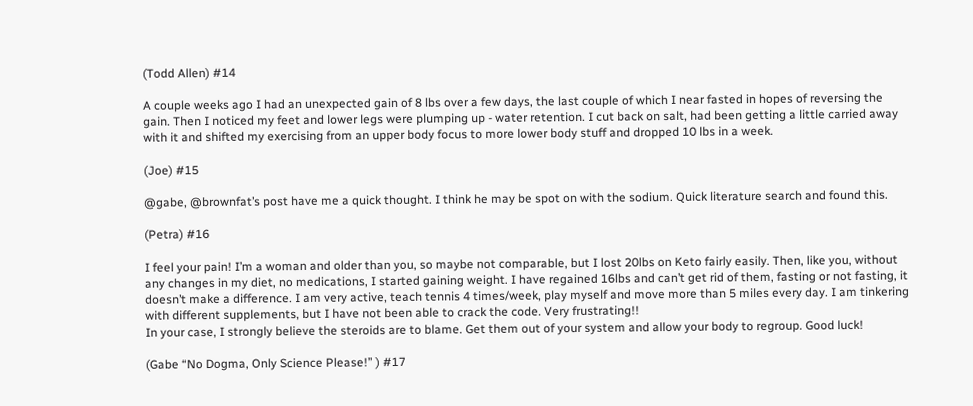(Todd Allen) #14

A couple weeks ago I had an unexpected gain of 8 lbs over a few days, the last couple of which I near fasted in hopes of reversing the gain. Then I noticed my feet and lower legs were plumping up - water retention. I cut back on salt, had been getting a little carried away with it and shifted my exercising from an upper body focus to more lower body stuff and dropped 10 lbs in a week.

(Joe) #15

@gabe, @brownfat’s post have me a quick thought. I think he may be spot on with the sodium. Quick literature search and found this.

(Petra) #16

I feel your pain! I’m a woman and older than you, so maybe not comparable, but I lost 20lbs on Keto fairly easily. Then, like you, without any changes in my diet, no medications, I started gaining weight. I have regained 16lbs and can’t get rid of them, fasting or not fasting, it doesn’t make a difference. I am very active, teach tennis 4 times/week, play myself and move more than 5 miles every day. I am tinkering with different supplements, but I have not been able to crack the code. Very frustrating!!
In your case, I strongly believe the steroids are to blame. Get them out of your system and allow your body to regroup. Good luck!

(Gabe “No Dogma, Only Science Please!” ) #17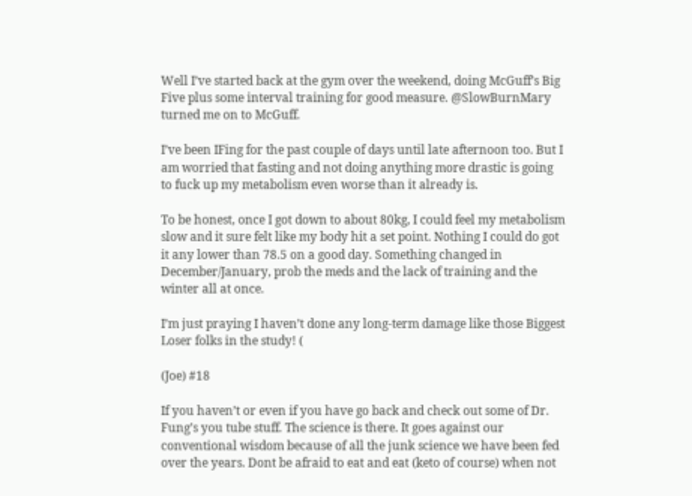Well I’ve started back at the gym over the weekend, doing McGuff’s Big Five plus some interval training for good measure. @SlowBurnMary turned me on to McGuff.

I’ve been IFing for the past couple of days until late afternoon too. But I am worried that fasting and not doing anything more drastic is going to fuck up my metabolism even worse than it already is.

To be honest, once I got down to about 80kg, I could feel my metabolism slow and it sure felt like my body hit a set point. Nothing I could do got it any lower than 78.5 on a good day. Something changed in December/January, prob the meds and the lack of training and the winter all at once.

I’m just praying I haven’t done any long-term damage like those Biggest Loser folks in the study! (

(Joe) #18

If you haven’t or even if you have go back and check out some of Dr. Fung’s you tube stuff. The science is there. It goes against our conventional wisdom because of all the junk science we have been fed over the years. Dont be afraid to eat and eat (keto of course) when not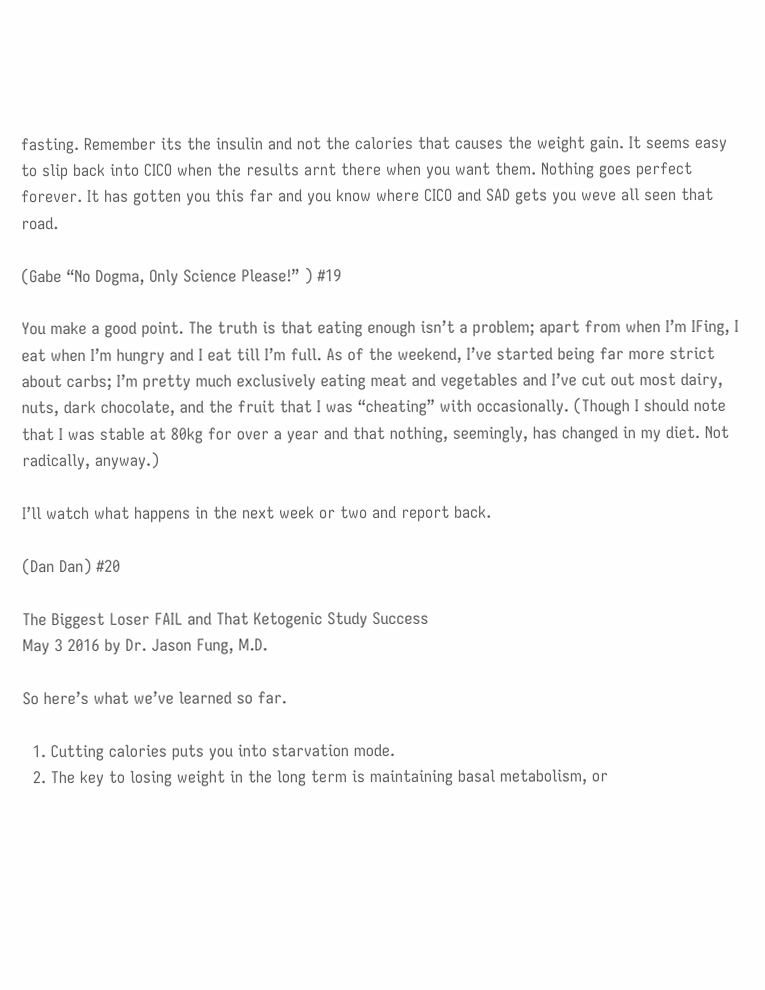fasting. Remember its the insulin and not the calories that causes the weight gain. It seems easy to slip back into CICO when the results arnt there when you want them. Nothing goes perfect forever. It has gotten you this far and you know where CICO and SAD gets you weve all seen that road.

(Gabe “No Dogma, Only Science Please!” ) #19

You make a good point. The truth is that eating enough isn’t a problem; apart from when I’m IFing, I eat when I’m hungry and I eat till I’m full. As of the weekend, I’ve started being far more strict about carbs; I’m pretty much exclusively eating meat and vegetables and I’ve cut out most dairy, nuts, dark chocolate, and the fruit that I was “cheating” with occasionally. (Though I should note that I was stable at 80kg for over a year and that nothing, seemingly, has changed in my diet. Not radically, anyway.)

I’ll watch what happens in the next week or two and report back.

(Dan Dan) #20

The Biggest Loser FAIL and That Ketogenic Study Success
May 3 2016 by Dr. Jason Fung, M.D.

So here’s what we’ve learned so far.

  1. Cutting calories puts you into starvation mode.
  2. The key to losing weight in the long term is maintaining basal metabolism, or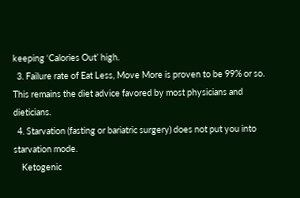keeping ‘Calories Out’ high.
  3. Failure rate of Eat Less, Move More is proven to be 99% or so. This remains the diet advice favored by most physicians and dieticians.
  4. Starvation (fasting or bariatric surgery) does not put you into starvation mode.
    Ketogenic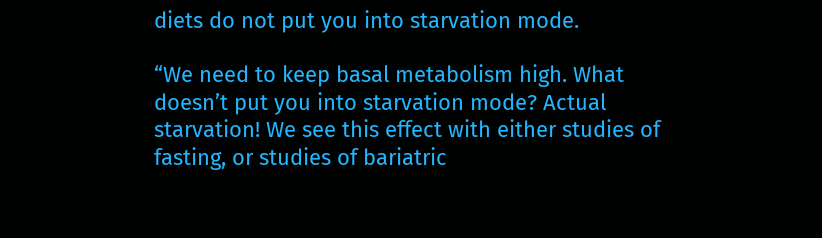diets do not put you into starvation mode.

“We need to keep basal metabolism high. What doesn’t put you into starvation mode? Actual starvation! We see this effect with either studies of fasting, or studies of bariatric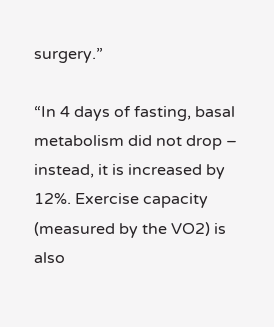surgery.”

“In 4 days of fasting, basal metabolism did not drop – instead, it is increased by 12%. Exercise capacity (measured by the VO2) is also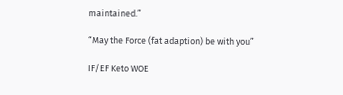maintained.”

“May the Force (fat adaption) be with you”

IF/EF Keto WOE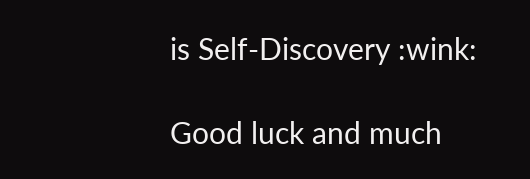is Self-Discovery :wink:

Good luck and much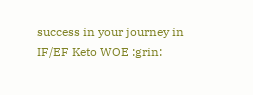success in your journey in IF/EF Keto WOE :grin: